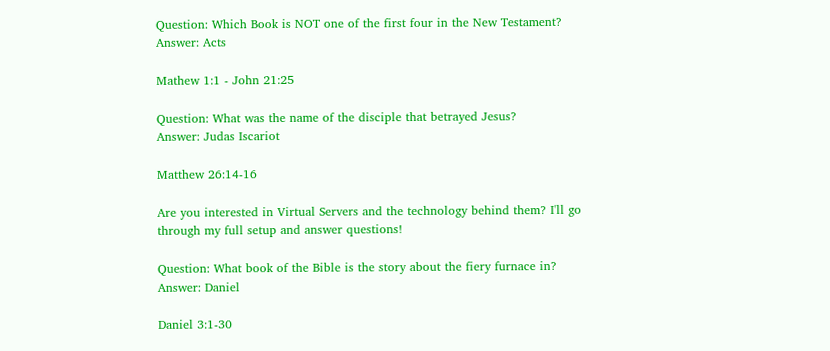Question: Which Book is NOT one of the first four in the New Testament?
Answer: Acts

Mathew 1:1 - John 21:25

Question: What was the name of the disciple that betrayed Jesus?
Answer: Judas Iscariot

Matthew 26:14-16

Are you interested in Virtual Servers and the technology behind them? I'll go through my full setup and answer questions!

Question: What book of the Bible is the story about the fiery furnace in?
Answer: Daniel

Daniel 3:1-30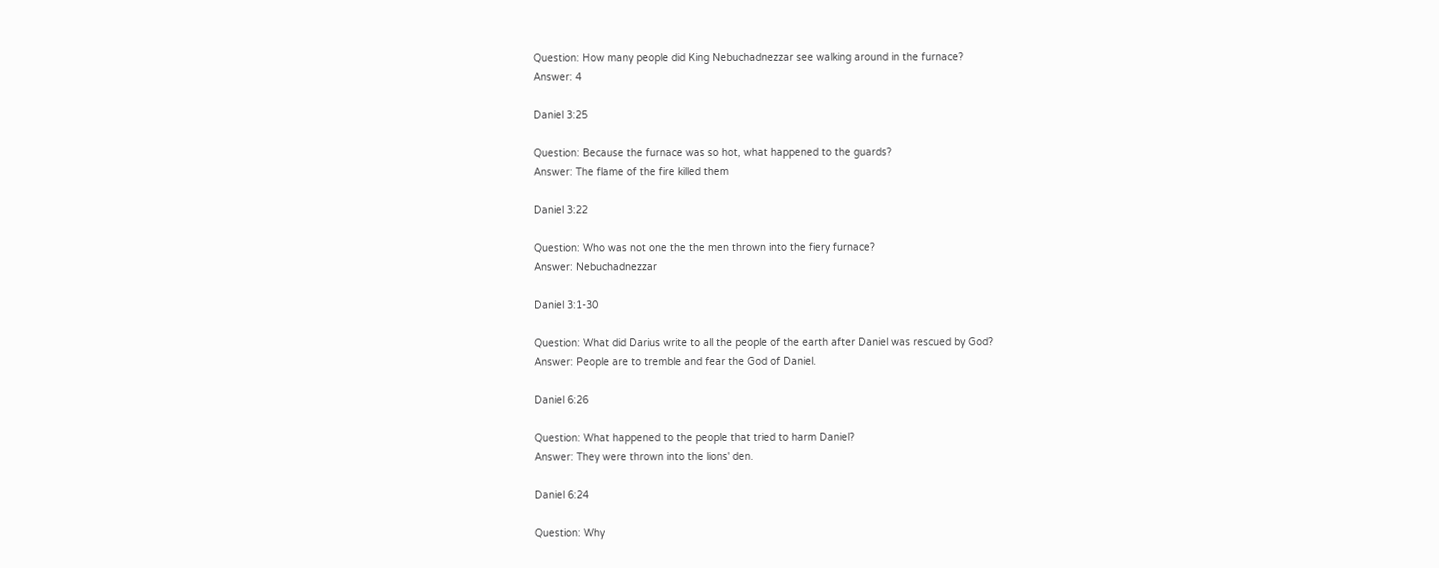Question: How many people did King Nebuchadnezzar see walking around in the furnace?
Answer: 4

Daniel 3:25

Question: Because the furnace was so hot, what happened to the guards?
Answer: The flame of the fire killed them

Daniel 3:22

Question: Who was not one the the men thrown into the fiery furnace?
Answer: Nebuchadnezzar

Daniel 3:1-30

Question: What did Darius write to all the people of the earth after Daniel was rescued by God?
Answer: People are to tremble and fear the God of Daniel.

Daniel 6:26

Question: What happened to the people that tried to harm Daniel?
Answer: They were thrown into the lions' den.

Daniel 6:24

Question: Why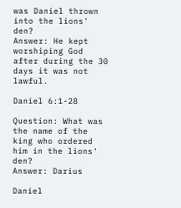was Daniel thrown into the lions' den?
Answer: He kept worshiping God after during the 30 days it was not lawful.

Daniel 6:1-28

Question: What was the name of the king who ordered him in the lions' den?
Answer: Darius

Daniel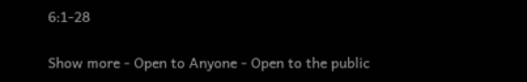6:1-28

Show more - Open to Anyone - Open to the public